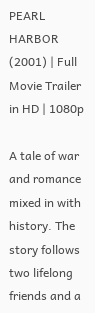PEARL HARBOR (2001) | Full Movie Trailer in HD | 1080p

A tale of war and romance mixed in with history. The story follows two lifelong friends and a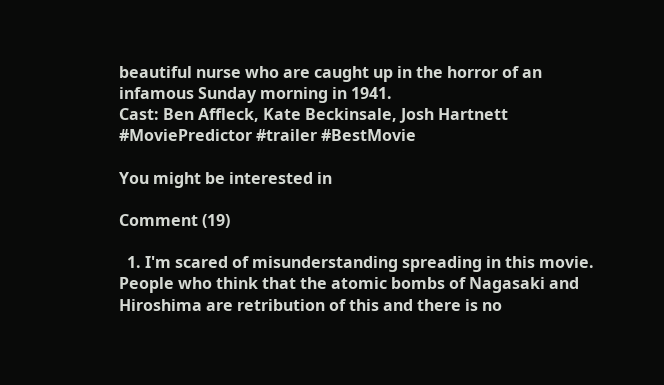beautiful nurse who are caught up in the horror of an infamous Sunday morning in 1941.
Cast: Ben Affleck, Kate Beckinsale, Josh Hartnett #MoviePredictor #trailer #BestMovie

You might be interested in

Comment (19)

  1. I'm scared of misunderstanding spreading in this movie. People who think that the atomic bombs of Nagasaki and Hiroshima are retribution of this and there is no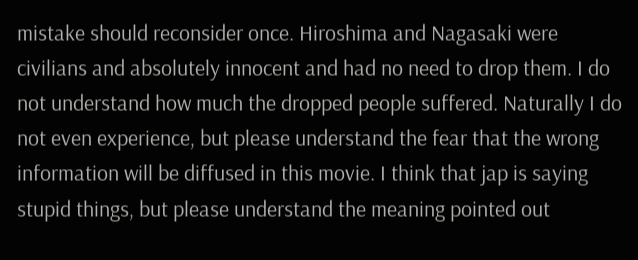mistake should reconsider once. Hiroshima and Nagasaki were civilians and absolutely innocent and had no need to drop them. I do not understand how much the dropped people suffered. Naturally I do not even experience, but please understand the fear that the wrong information will be diffused in this movie. I think that jap is saying stupid things, but please understand the meaning pointed out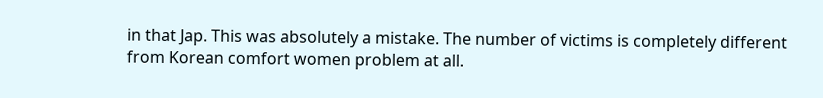in that Jap. This was absolutely a mistake. The number of victims is completely different from Korean comfort women problem at all.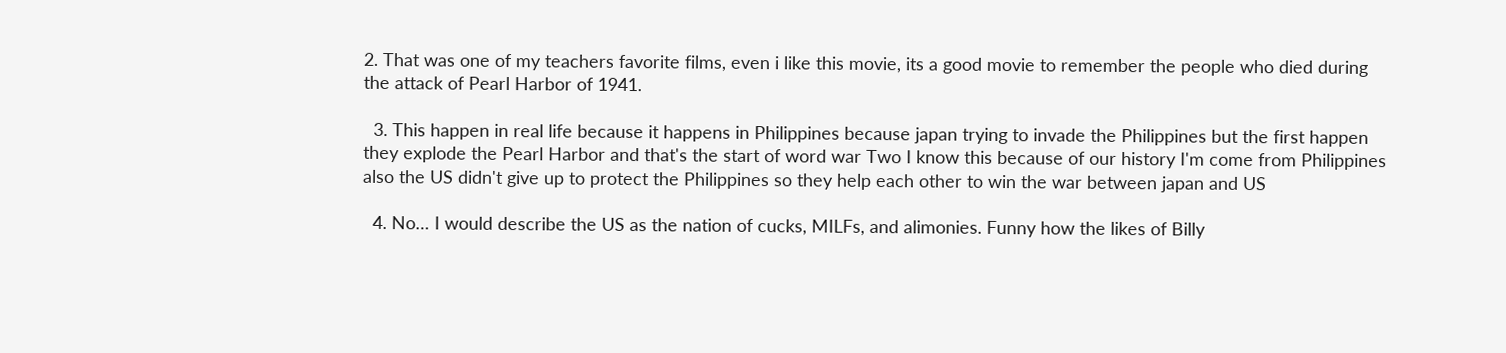2. That was one of my teachers favorite films, even i like this movie, its a good movie to remember the people who died during the attack of Pearl Harbor of 1941.

  3. This happen in real life because it happens in Philippines because japan trying to invade the Philippines but the first happen they explode the Pearl Harbor and that's the start of word war Two I know this because of our history I'm come from Philippines also the US didn't give up to protect the Philippines so they help each other to win the war between japan and US

  4. No… I would describe the US as the nation of cucks, MILFs, and alimonies. Funny how the likes of Billy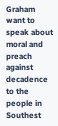Graham want to speak about moral and preach against decadence to the people in Southest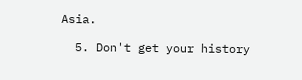Asia.

  5. Don't get your history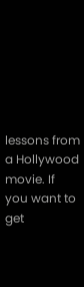lessons from a Hollywood movie. If you want to get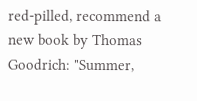red-pilled, recommend a new book by Thomas Goodrich: "Summer,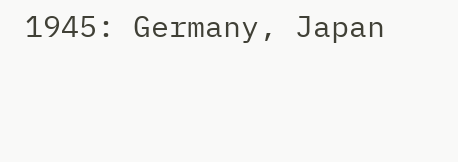1945: Germany, Japan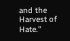and the Harvest of Hate."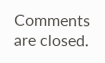Comments are closed.